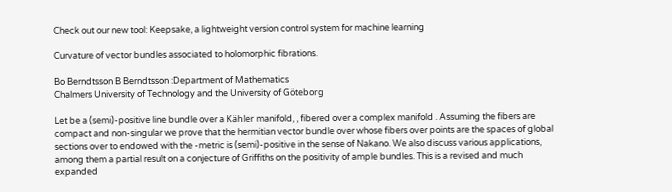Check out our new tool: Keepsake, a lightweight version control system for machine learning

Curvature of vector bundles associated to holomorphic fibrations.

Bo Berndtsson B Berndtsson :Department of Mathematics
Chalmers University of Technology and the University of Göteborg

Let be a (semi)-positive line bundle over a Kähler manifold, , fibered over a complex manifold . Assuming the fibers are compact and non-singular we prove that the hermitian vector bundle over whose fibers over points are the spaces of global sections over to endowed with the -metric is (semi)-positive in the sense of Nakano. We also discuss various applications, among them a partial result on a conjecture of Griffiths on the positivity of ample bundles. This is a revised and much expanded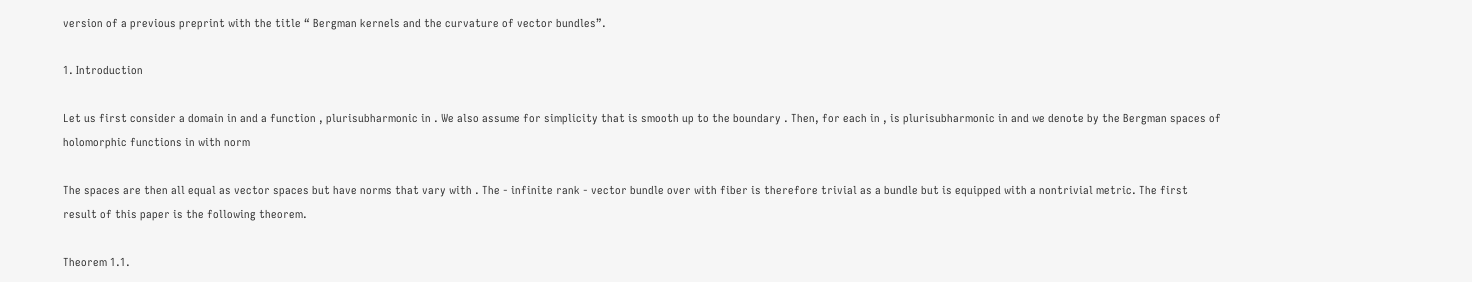version of a previous preprint with the title “ Bergman kernels and the curvature of vector bundles”.

1. Introduction

Let us first consider a domain in and a function , plurisubharmonic in . We also assume for simplicity that is smooth up to the boundary . Then, for each in , is plurisubharmonic in and we denote by the Bergman spaces of holomorphic functions in with norm

The spaces are then all equal as vector spaces but have norms that vary with . The - infinite rank - vector bundle over with fiber is therefore trivial as a bundle but is equipped with a nontrivial metric. The first result of this paper is the following theorem.

Theorem 1.1.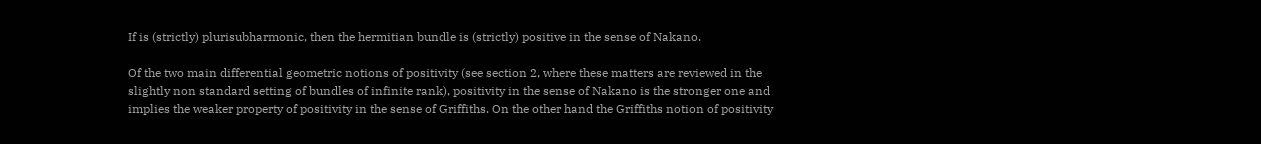If is (strictly) plurisubharmonic, then the hermitian bundle is (strictly) positive in the sense of Nakano.

Of the two main differential geometric notions of positivity (see section 2, where these matters are reviewed in the slightly non standard setting of bundles of infinite rank), positivity in the sense of Nakano is the stronger one and implies the weaker property of positivity in the sense of Griffiths. On the other hand the Griffiths notion of positivity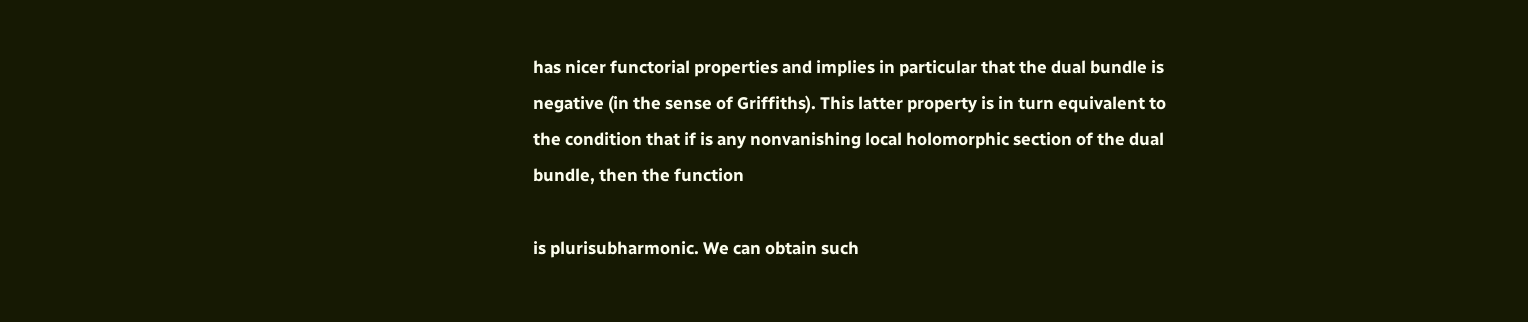has nicer functorial properties and implies in particular that the dual bundle is negative (in the sense of Griffiths). This latter property is in turn equivalent to the condition that if is any nonvanishing local holomorphic section of the dual bundle, then the function

is plurisubharmonic. We can obtain such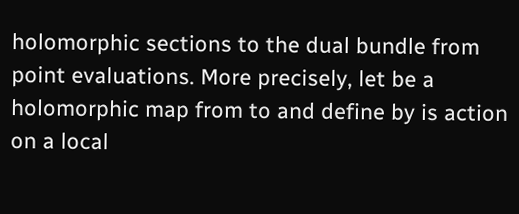holomorphic sections to the dual bundle from point evaluations. More precisely, let be a holomorphic map from to and define by is action on a local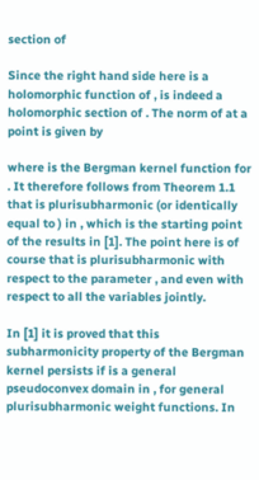section of

Since the right hand side here is a holomorphic function of , is indeed a holomorphic section of . The norm of at a point is given by

where is the Bergman kernel function for . It therefore follows from Theorem 1.1 that is plurisubharmonic (or identically equal to ) in , which is the starting point of the results in [1]. The point here is of course that is plurisubharmonic with respect to the parameter , and even with respect to all the variables jointly.

In [1] it is proved that this subharmonicity property of the Bergman kernel persists if is a general pseudoconvex domain in , for general plurisubharmonic weight functions. In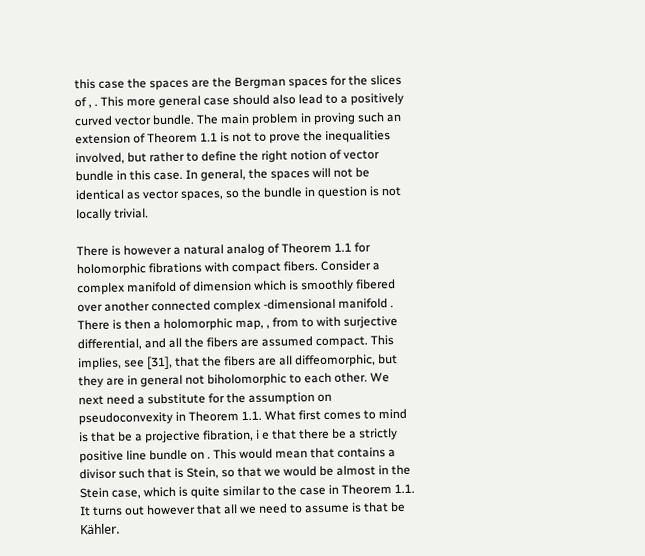this case the spaces are the Bergman spaces for the slices of , . This more general case should also lead to a positively curved vector bundle. The main problem in proving such an extension of Theorem 1.1 is not to prove the inequalities involved, but rather to define the right notion of vector bundle in this case. In general, the spaces will not be identical as vector spaces, so the bundle in question is not locally trivial.

There is however a natural analog of Theorem 1.1 for holomorphic fibrations with compact fibers. Consider a complex manifold of dimension which is smoothly fibered over another connected complex -dimensional manifold . There is then a holomorphic map, , from to with surjective differential, and all the fibers are assumed compact. This implies, see [31], that the fibers are all diffeomorphic, but they are in general not biholomorphic to each other. We next need a substitute for the assumption on pseudoconvexity in Theorem 1.1. What first comes to mind is that be a projective fibration, i e that there be a strictly positive line bundle on . This would mean that contains a divisor such that is Stein, so that we would be almost in the Stein case, which is quite similar to the case in Theorem 1.1. It turns out however that all we need to assume is that be Kähler.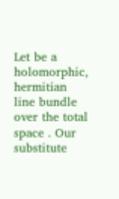Let be a holomorphic, hermitian line bundle over the total space . Our substitute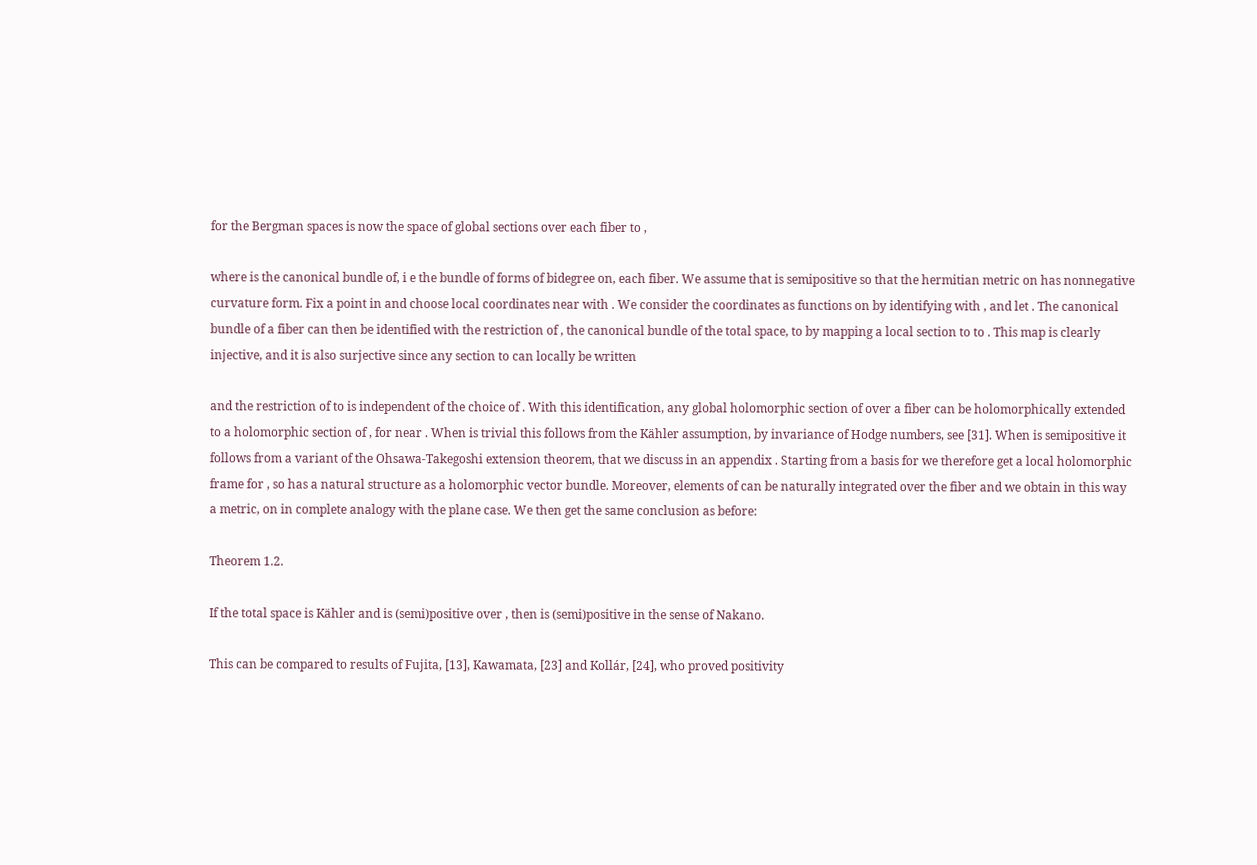for the Bergman spaces is now the space of global sections over each fiber to ,

where is the canonical bundle of, i e the bundle of forms of bidegree on, each fiber. We assume that is semipositive so that the hermitian metric on has nonnegative curvature form. Fix a point in and choose local coordinates near with . We consider the coordinates as functions on by identifying with , and let . The canonical bundle of a fiber can then be identified with the restriction of , the canonical bundle of the total space, to by mapping a local section to to . This map is clearly injective, and it is also surjective since any section to can locally be written

and the restriction of to is independent of the choice of . With this identification, any global holomorphic section of over a fiber can be holomorphically extended to a holomorphic section of , for near . When is trivial this follows from the Kähler assumption, by invariance of Hodge numbers, see [31]. When is semipositive it follows from a variant of the Ohsawa-Takegoshi extension theorem, that we discuss in an appendix . Starting from a basis for we therefore get a local holomorphic frame for , so has a natural structure as a holomorphic vector bundle. Moreover, elements of can be naturally integrated over the fiber and we obtain in this way a metric, on in complete analogy with the plane case. We then get the same conclusion as before:

Theorem 1.2.

If the total space is Kähler and is (semi)positive over , then is (semi)positive in the sense of Nakano.

This can be compared to results of Fujita, [13], Kawamata, [23] and Kollár, [24], who proved positivity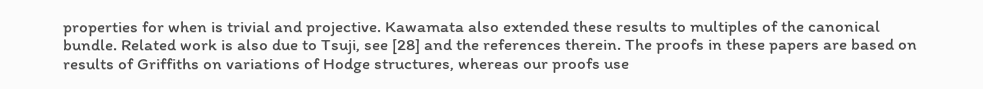properties for when is trivial and projective. Kawamata also extended these results to multiples of the canonical bundle. Related work is also due to Tsuji, see [28] and the references therein. The proofs in these papers are based on results of Griffiths on variations of Hodge structures, whereas our proofs use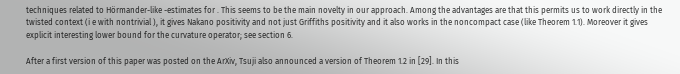techniques related to Hörmander-like -estimates for . This seems to be the main novelty in our approach. Among the advantages are that this permits us to work directly in the twisted context (i e with nontrivial ), it gives Nakano positivity and not just Griffiths positivity and it also works in the noncompact case (like Theorem 1.1). Moreover it gives explicit interesting lower bound for the curvature operator; see section 6.

After a first version of this paper was posted on the ArXiv, Tsuji also announced a version of Theorem 1.2 in [29]. In this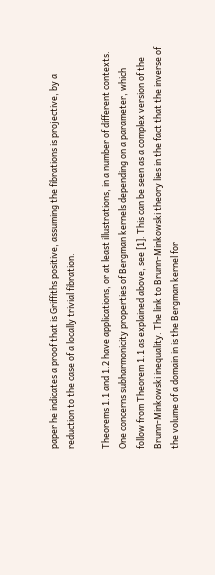paper he indicates a proof that is Griffiths positive, assuming the fibrations is projective, by a reduction to the case of a locally trivial fibration.

Theorems 1.1 and 1.2 have applications, or at least illustrations, in a number of different contexts. One concerns subharmonicity properties of Bergman kernels depending on a parameter, which follow from Theorem 1.1 as explained above, see [1]. This can be seen as a complex version of the Brunn-Minkowski inequality. The link to Brunn-Minkowski theory lies in the fact that the inverse of the volume of a domain in is the Bergman kernel for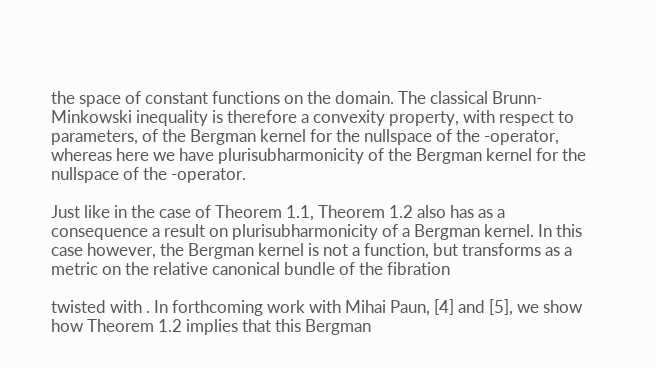the space of constant functions on the domain. The classical Brunn-Minkowski inequality is therefore a convexity property, with respect to parameters, of the Bergman kernel for the nullspace of the -operator, whereas here we have plurisubharmonicity of the Bergman kernel for the nullspace of the -operator.

Just like in the case of Theorem 1.1, Theorem 1.2 also has as a consequence a result on plurisubharmonicity of a Bergman kernel. In this case however, the Bergman kernel is not a function, but transforms as a metric on the relative canonical bundle of the fibration

twisted with . In forthcoming work with Mihai Paun, [4] and [5], we show how Theorem 1.2 implies that this Bergman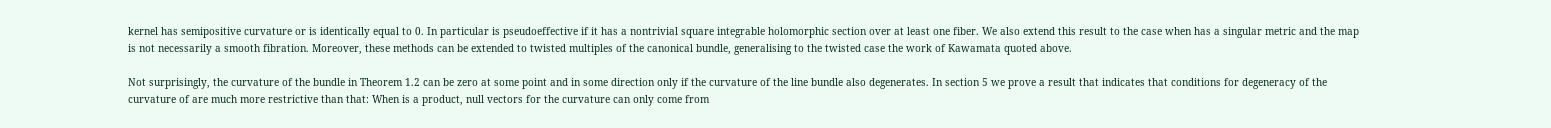kernel has semipositive curvature or is identically equal to 0. In particular is pseudoeffective if it has a nontrivial square integrable holomorphic section over at least one fiber. We also extend this result to the case when has a singular metric and the map is not necessarily a smooth fibration. Moreover, these methods can be extended to twisted multiples of the canonical bundle, generalising to the twisted case the work of Kawamata quoted above.

Not surprisingly, the curvature of the bundle in Theorem 1.2 can be zero at some point and in some direction only if the curvature of the line bundle also degenerates. In section 5 we prove a result that indicates that conditions for degeneracy of the curvature of are much more restrictive than that: When is a product, null vectors for the curvature can only come from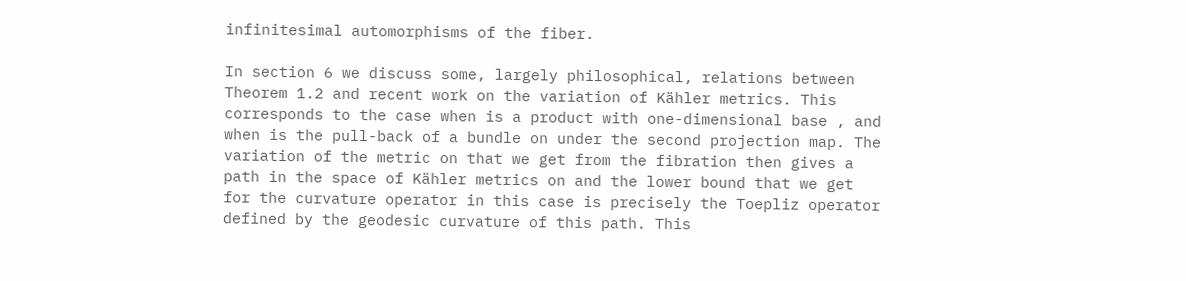infinitesimal automorphisms of the fiber.

In section 6 we discuss some, largely philosophical, relations between Theorem 1.2 and recent work on the variation of Kähler metrics. This corresponds to the case when is a product with one-dimensional base , and when is the pull-back of a bundle on under the second projection map. The variation of the metric on that we get from the fibration then gives a path in the space of Kähler metrics on and the lower bound that we get for the curvature operator in this case is precisely the Toepliz operator defined by the geodesic curvature of this path. This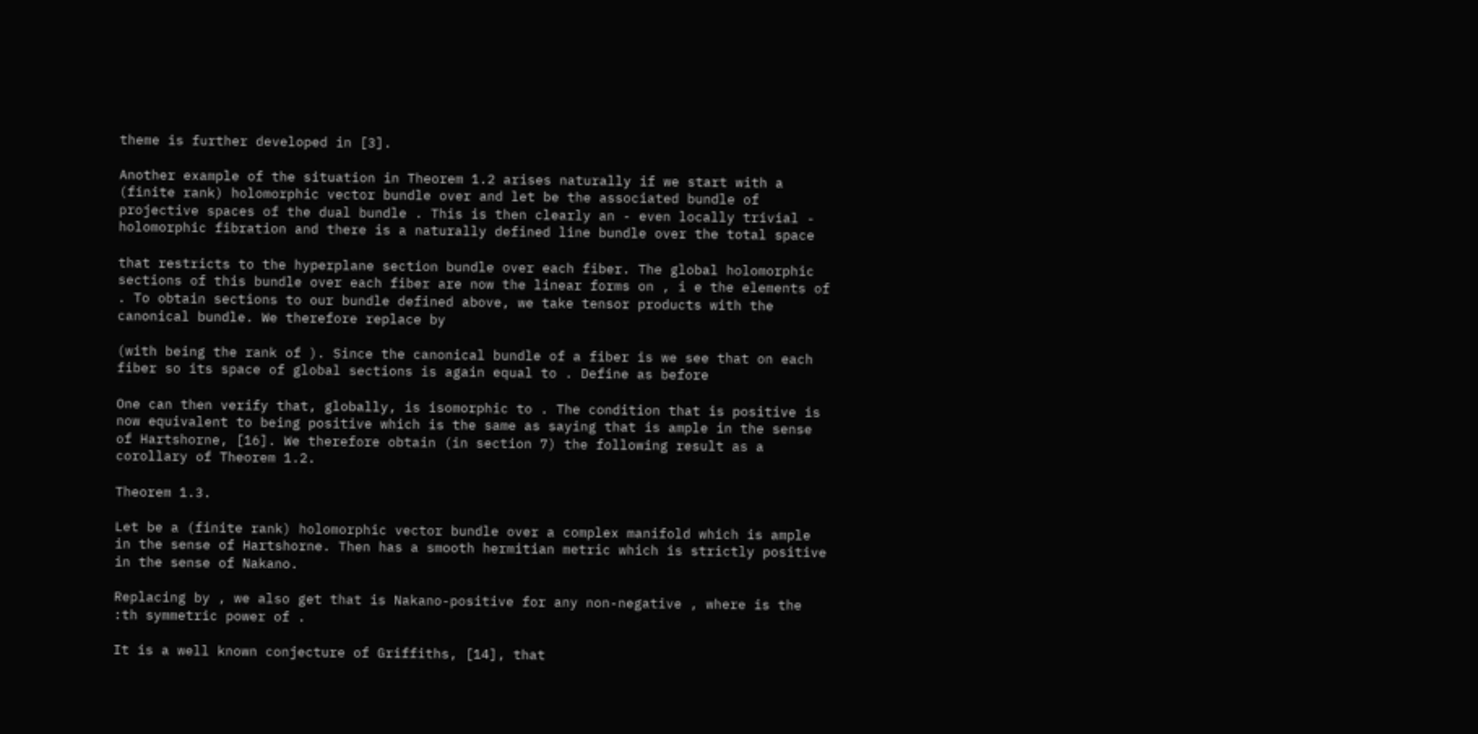theme is further developed in [3].

Another example of the situation in Theorem 1.2 arises naturally if we start with a (finite rank) holomorphic vector bundle over and let be the associated bundle of projective spaces of the dual bundle . This is then clearly an - even locally trivial - holomorphic fibration and there is a naturally defined line bundle over the total space

that restricts to the hyperplane section bundle over each fiber. The global holomorphic sections of this bundle over each fiber are now the linear forms on , i e the elements of . To obtain sections to our bundle defined above, we take tensor products with the canonical bundle. We therefore replace by

(with being the rank of ). Since the canonical bundle of a fiber is we see that on each fiber so its space of global sections is again equal to . Define as before

One can then verify that, globally, is isomorphic to . The condition that is positive is now equivalent to being positive which is the same as saying that is ample in the sense of Hartshorne, [16]. We therefore obtain (in section 7) the following result as a corollary of Theorem 1.2.

Theorem 1.3.

Let be a (finite rank) holomorphic vector bundle over a complex manifold which is ample in the sense of Hartshorne. Then has a smooth hermitian metric which is strictly positive in the sense of Nakano.

Replacing by , we also get that is Nakano-positive for any non-negative , where is the :th symmetric power of .

It is a well known conjecture of Griffiths, [14], that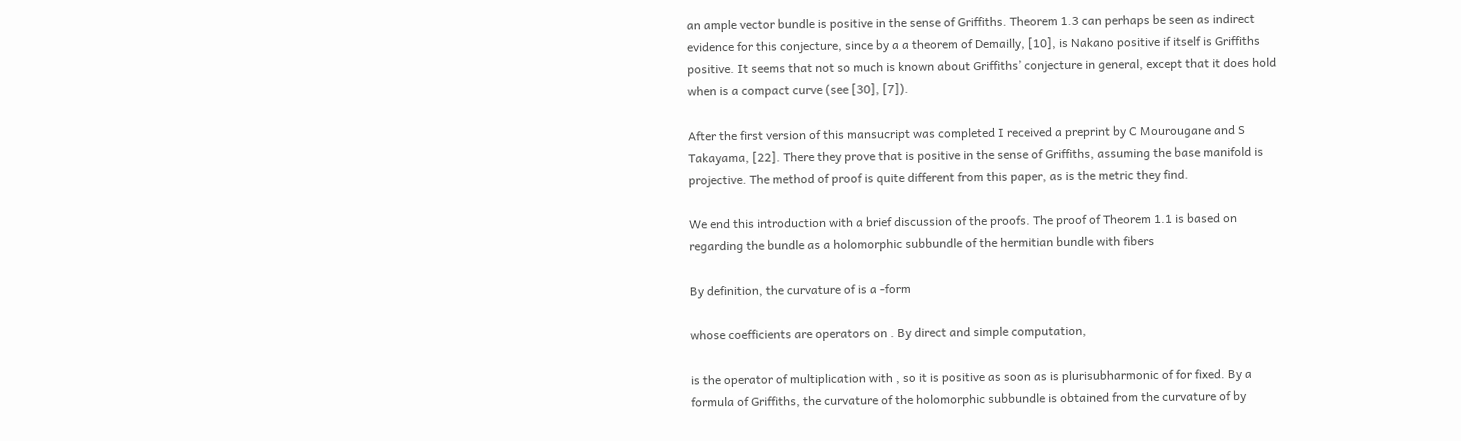an ample vector bundle is positive in the sense of Griffiths. Theorem 1.3 can perhaps be seen as indirect evidence for this conjecture, since by a a theorem of Demailly, [10], is Nakano positive if itself is Griffiths positive. It seems that not so much is known about Griffiths’ conjecture in general, except that it does hold when is a compact curve (see [30], [7]).

After the first version of this mansucript was completed I received a preprint by C Mourougane and S Takayama, [22]. There they prove that is positive in the sense of Griffiths, assuming the base manifold is projective. The method of proof is quite different from this paper, as is the metric they find.

We end this introduction with a brief discussion of the proofs. The proof of Theorem 1.1 is based on regarding the bundle as a holomorphic subbundle of the hermitian bundle with fibers

By definition, the curvature of is a -form

whose coefficients are operators on . By direct and simple computation,

is the operator of multiplication with , so it is positive as soon as is plurisubharmonic of for fixed. By a formula of Griffiths, the curvature of the holomorphic subbundle is obtained from the curvature of by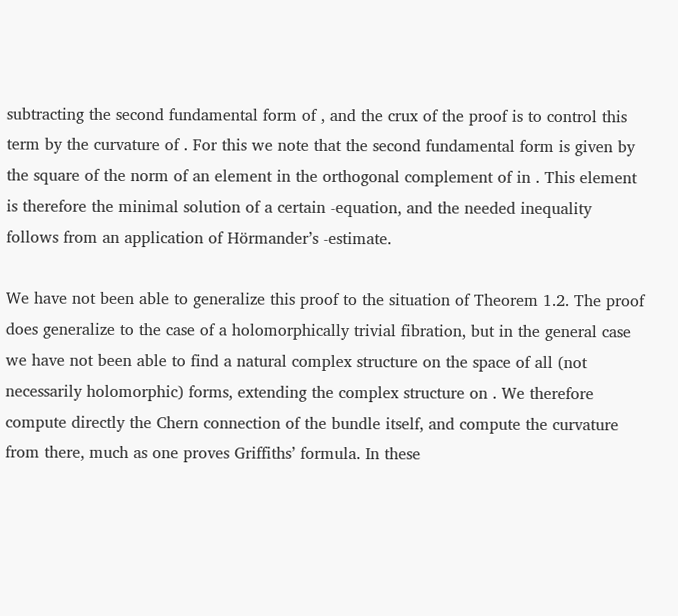subtracting the second fundamental form of , and the crux of the proof is to control this term by the curvature of . For this we note that the second fundamental form is given by the square of the norm of an element in the orthogonal complement of in . This element is therefore the minimal solution of a certain -equation, and the needed inequality follows from an application of Hörmander’s -estimate.

We have not been able to generalize this proof to the situation of Theorem 1.2. The proof does generalize to the case of a holomorphically trivial fibration, but in the general case we have not been able to find a natural complex structure on the space of all (not necessarily holomorphic) forms, extending the complex structure on . We therefore compute directly the Chern connection of the bundle itself, and compute the curvature from there, much as one proves Griffiths’ formula. In these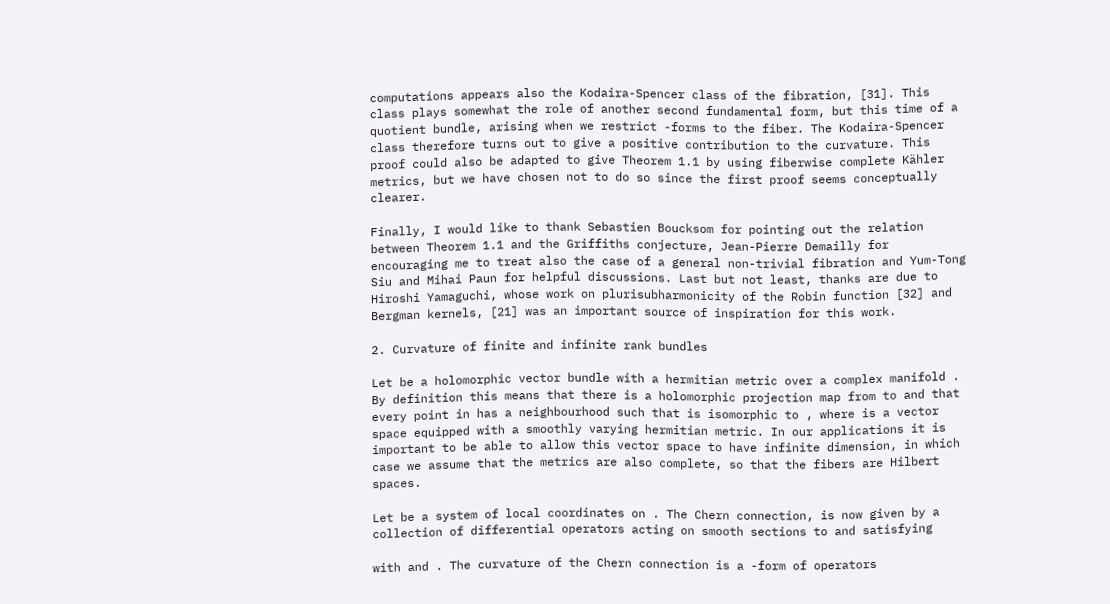computations appears also the Kodaira-Spencer class of the fibration, [31]. This class plays somewhat the role of another second fundamental form, but this time of a quotient bundle, arising when we restrict -forms to the fiber. The Kodaira-Spencer class therefore turns out to give a positive contribution to the curvature. This proof could also be adapted to give Theorem 1.1 by using fiberwise complete Kähler metrics, but we have chosen not to do so since the first proof seems conceptually clearer.

Finally, I would like to thank Sebastien Boucksom for pointing out the relation between Theorem 1.1 and the Griffiths conjecture, Jean-Pierre Demailly for encouraging me to treat also the case of a general non-trivial fibration and Yum-Tong Siu and Mihai Paun for helpful discussions. Last but not least, thanks are due to Hiroshi Yamaguchi, whose work on plurisubharmonicity of the Robin function [32] and Bergman kernels, [21] was an important source of inspiration for this work.

2. Curvature of finite and infinite rank bundles

Let be a holomorphic vector bundle with a hermitian metric over a complex manifold . By definition this means that there is a holomorphic projection map from to and that every point in has a neighbourhood such that is isomorphic to , where is a vector space equipped with a smoothly varying hermitian metric. In our applications it is important to be able to allow this vector space to have infinite dimension, in which case we assume that the metrics are also complete, so that the fibers are Hilbert spaces.

Let be a system of local coordinates on . The Chern connection, is now given by a collection of differential operators acting on smooth sections to and satisfying

with and . The curvature of the Chern connection is a -form of operators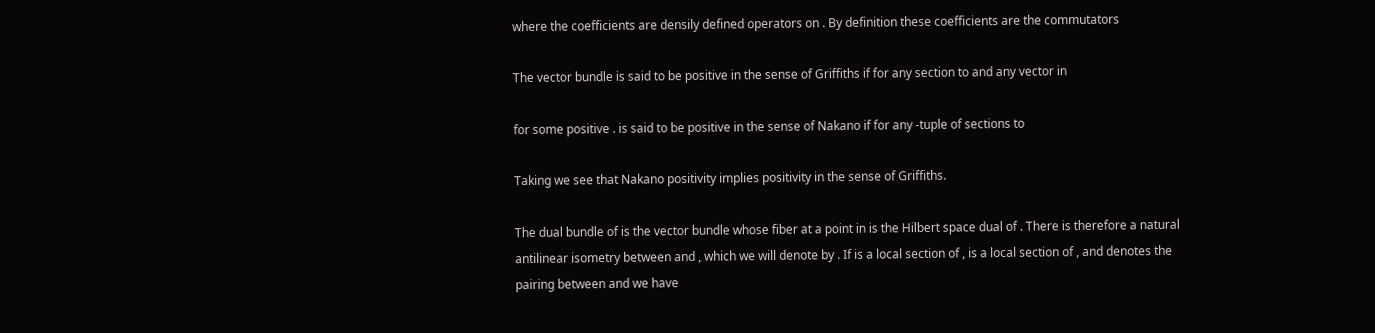where the coefficients are densily defined operators on . By definition these coefficients are the commutators

The vector bundle is said to be positive in the sense of Griffiths if for any section to and any vector in

for some positive . is said to be positive in the sense of Nakano if for any -tuple of sections to

Taking we see that Nakano positivity implies positivity in the sense of Griffiths.

The dual bundle of is the vector bundle whose fiber at a point in is the Hilbert space dual of . There is therefore a natural antilinear isometry between and , which we will denote by . If is a local section of , is a local section of , and denotes the pairing between and we have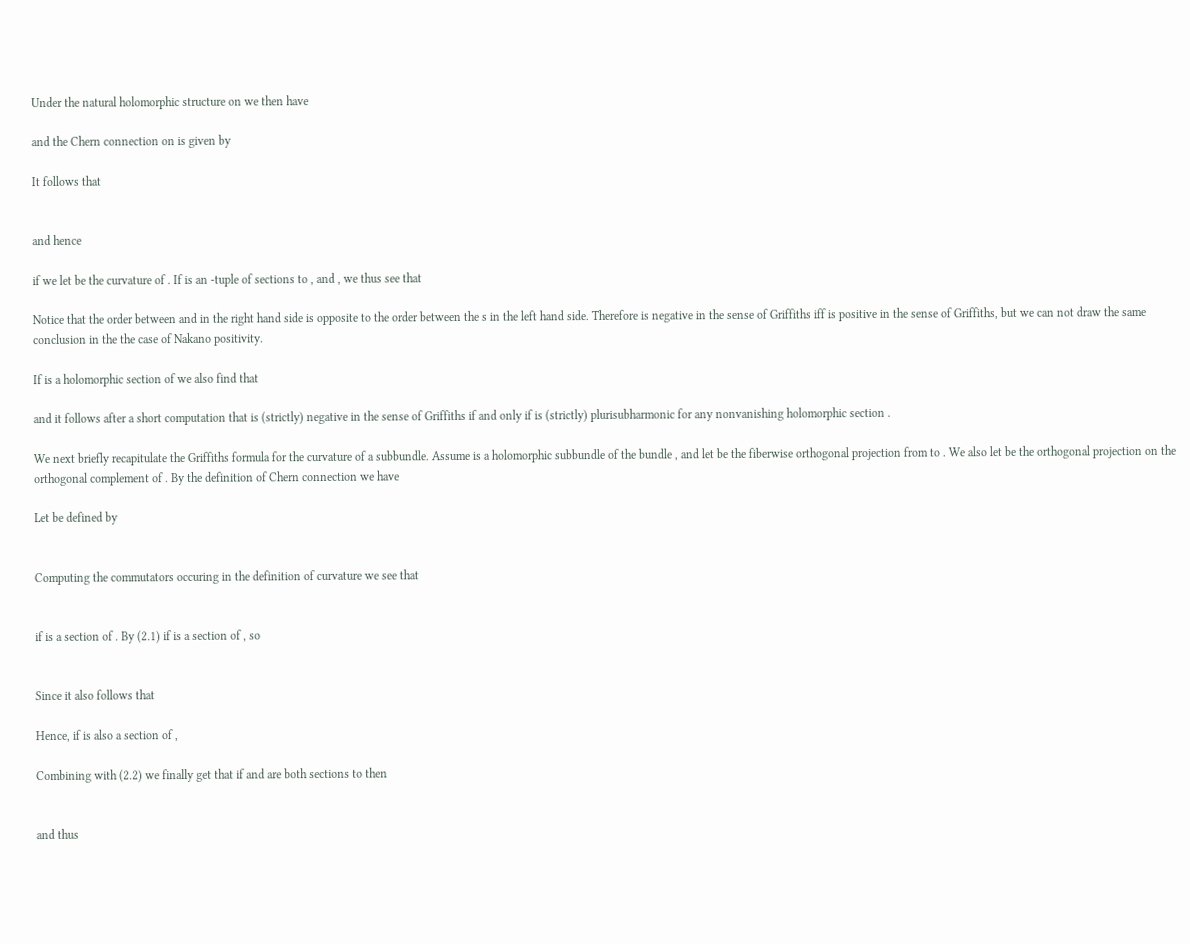Under the natural holomorphic structure on we then have

and the Chern connection on is given by

It follows that


and hence

if we let be the curvature of . If is an -tuple of sections to , and , we thus see that

Notice that the order between and in the right hand side is opposite to the order between the s in the left hand side. Therefore is negative in the sense of Griffiths iff is positive in the sense of Griffiths, but we can not draw the same conclusion in the the case of Nakano positivity.

If is a holomorphic section of we also find that

and it follows after a short computation that is (strictly) negative in the sense of Griffiths if and only if is (strictly) plurisubharmonic for any nonvanishing holomorphic section .

We next briefly recapitulate the Griffiths formula for the curvature of a subbundle. Assume is a holomorphic subbundle of the bundle , and let be the fiberwise orthogonal projection from to . We also let be the orthogonal projection on the orthogonal complement of . By the definition of Chern connection we have

Let be defined by


Computing the commutators occuring in the definition of curvature we see that


if is a section of . By (2.1) if is a section of , so


Since it also follows that

Hence, if is also a section of ,

Combining with (2.2) we finally get that if and are both sections to then


and thus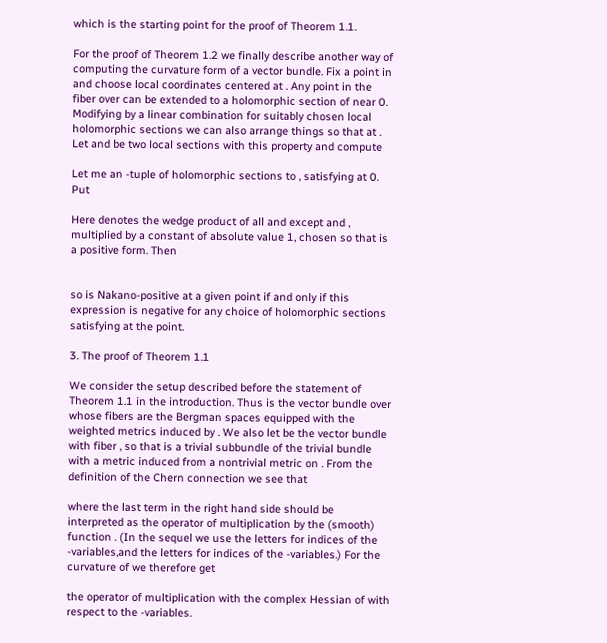which is the starting point for the proof of Theorem 1.1.

For the proof of Theorem 1.2 we finally describe another way of computing the curvature form of a vector bundle. Fix a point in and choose local coordinates centered at . Any point in the fiber over can be extended to a holomorphic section of near 0. Modifying by a linear combination for suitably chosen local holomorphic sections we can also arrange things so that at . Let and be two local sections with this property and compute

Let me an -tuple of holomorphic sections to , satisfying at 0. Put

Here denotes the wedge product of all and except and , multiplied by a constant of absolute value 1, chosen so that is a positive form. Then


so is Nakano-positive at a given point if and only if this expression is negative for any choice of holomorphic sections satisfying at the point.

3. The proof of Theorem 1.1

We consider the setup described before the statement of Theorem 1.1 in the introduction. Thus is the vector bundle over whose fibers are the Bergman spaces equipped with the weighted metrics induced by . We also let be the vector bundle with fiber , so that is a trivial subbundle of the trivial bundle with a metric induced from a nontrivial metric on . From the definition of the Chern connection we see that

where the last term in the right hand side should be interpreted as the operator of multiplication by the (smooth) function . (In the sequel we use the letters for indices of the -variables,and the letters for indices of the -variables.) For the curvature of we therefore get

the operator of multiplication with the complex Hessian of with respect to the -variables.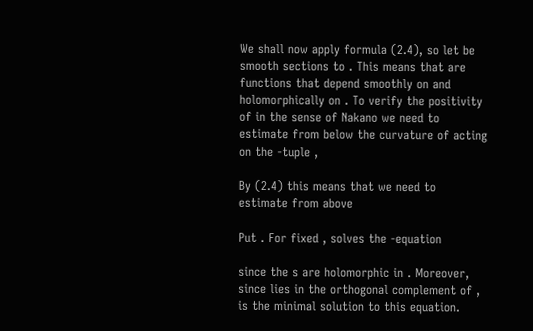We shall now apply formula (2.4), so let be smooth sections to . This means that are functions that depend smoothly on and holomorphically on . To verify the positivity of in the sense of Nakano we need to estimate from below the curvature of acting on the -tuple ,

By (2.4) this means that we need to estimate from above

Put . For fixed , solves the -equation

since the s are holomorphic in . Moreover, since lies in the orthogonal complement of , is the minimal solution to this equation.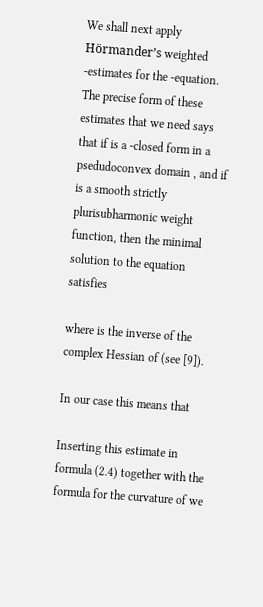We shall next apply Hörmander’s weighted -estimates for the -equation. The precise form of these estimates that we need says that if is a -closed form in a psedudoconvex domain , and if is a smooth strictly plurisubharmonic weight function, then the minimal solution to the equation satisfies

where is the inverse of the complex Hessian of (see [9]).

In our case this means that

Inserting this estimate in formula (2.4) together with the formula for the curvature of we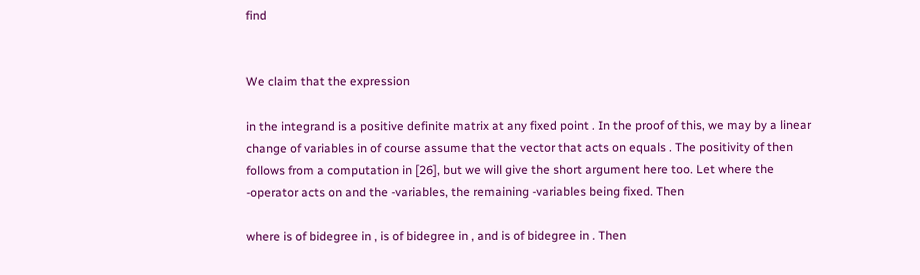find


We claim that the expression

in the integrand is a positive definite matrix at any fixed point . In the proof of this, we may by a linear change of variables in of course assume that the vector that acts on equals . The positivity of then follows from a computation in [26], but we will give the short argument here too. Let where the -operator acts on and the -variables, the remaining -variables being fixed. Then

where is of bidegree in , is of bidegree in , and is of bidegree in . Then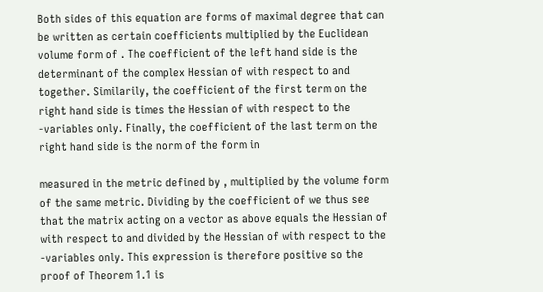Both sides of this equation are forms of maximal degree that can be written as certain coefficients multiplied by the Euclidean volume form of . The coefficient of the left hand side is the determinant of the complex Hessian of with respect to and together. Similarily, the coefficient of the first term on the right hand side is times the Hessian of with respect to the -variables only. Finally, the coefficient of the last term on the right hand side is the norm of the form in

measured in the metric defined by , multiplied by the volume form of the same metric. Dividing by the coefficient of we thus see that the matrix acting on a vector as above equals the Hessian of with respect to and divided by the Hessian of with respect to the -variables only. This expression is therefore positive so the proof of Theorem 1.1 is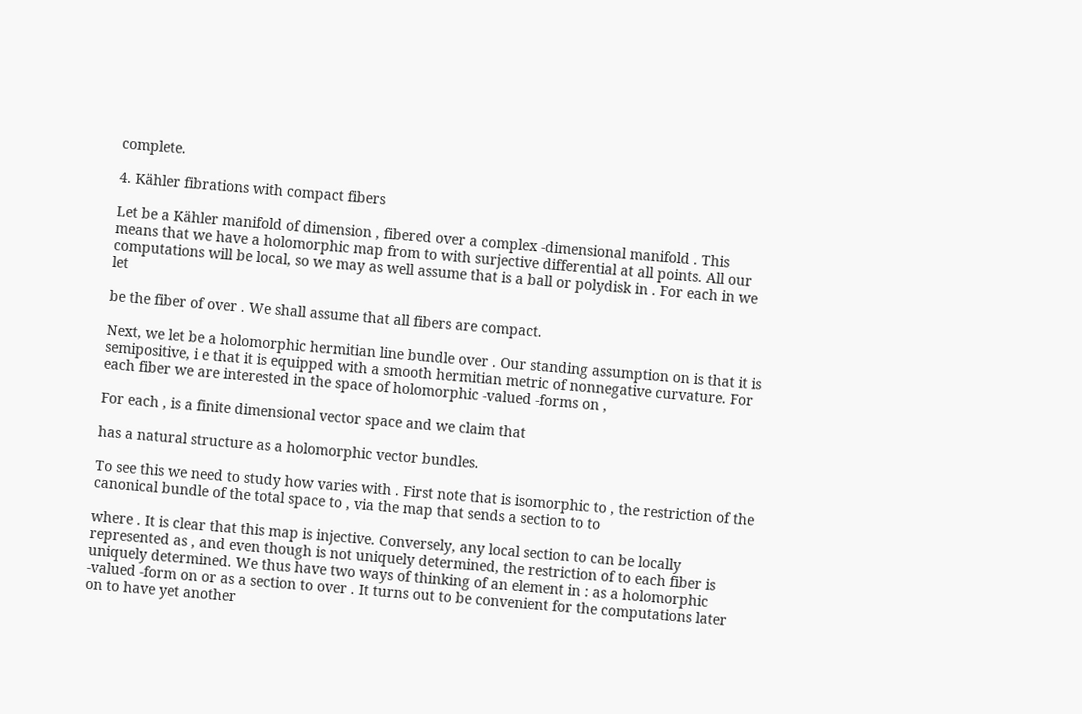complete.

4. Kähler fibrations with compact fibers

Let be a Kähler manifold of dimension , fibered over a complex -dimensional manifold . This means that we have a holomorphic map from to with surjective differential at all points. All our computations will be local, so we may as well assume that is a ball or polydisk in . For each in we let

be the fiber of over . We shall assume that all fibers are compact.

Next, we let be a holomorphic hermitian line bundle over . Our standing assumption on is that it is semipositive, i e that it is equipped with a smooth hermitian metric of nonnegative curvature. For each fiber we are interested in the space of holomorphic -valued -forms on ,

For each , is a finite dimensional vector space and we claim that

has a natural structure as a holomorphic vector bundles.

To see this we need to study how varies with . First note that is isomorphic to , the restriction of the canonical bundle of the total space to , via the map that sends a section to to

where . It is clear that this map is injective. Conversely, any local section to can be locally represented as , and even though is not uniquely determined, the restriction of to each fiber is uniquely determined. We thus have two ways of thinking of an element in : as a holomorphic -valued -form on or as a section to over . It turns out to be convenient for the computations later on to have yet another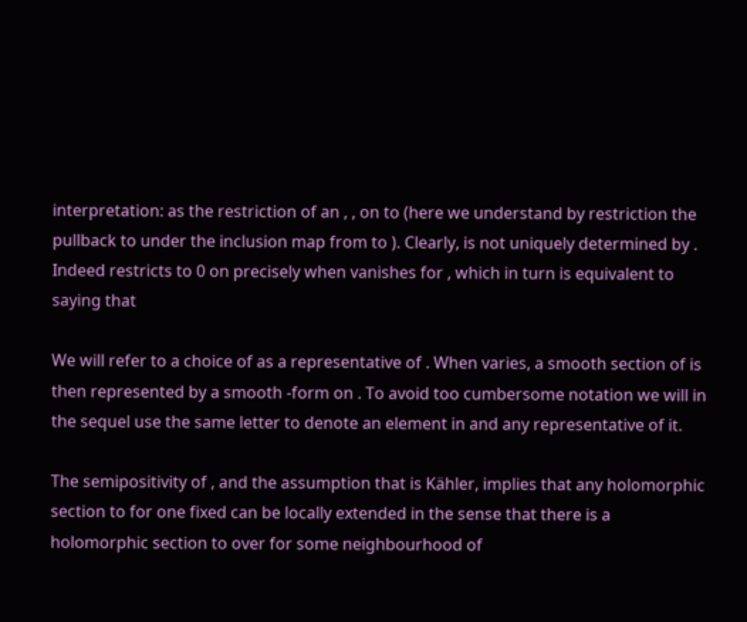interpretation: as the restriction of an , , on to (here we understand by restriction the pullback to under the inclusion map from to ). Clearly, is not uniquely determined by . Indeed restricts to 0 on precisely when vanishes for , which in turn is equivalent to saying that

We will refer to a choice of as a representative of . When varies, a smooth section of is then represented by a smooth -form on . To avoid too cumbersome notation we will in the sequel use the same letter to denote an element in and any representative of it.

The semipositivity of , and the assumption that is Kähler, implies that any holomorphic section to for one fixed can be locally extended in the sense that there is a holomorphic section to over for some neighbourhood of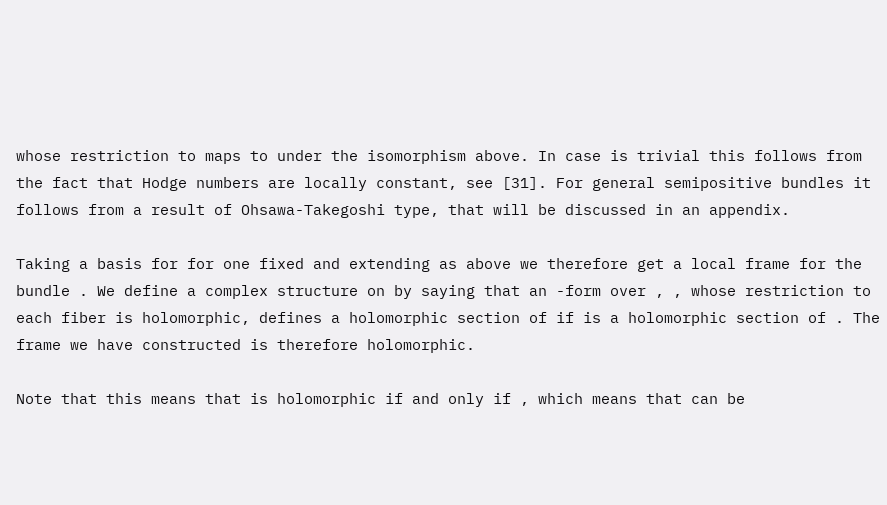whose restriction to maps to under the isomorphism above. In case is trivial this follows from the fact that Hodge numbers are locally constant, see [31]. For general semipositive bundles it follows from a result of Ohsawa-Takegoshi type, that will be discussed in an appendix.

Taking a basis for for one fixed and extending as above we therefore get a local frame for the bundle . We define a complex structure on by saying that an -form over , , whose restriction to each fiber is holomorphic, defines a holomorphic section of if is a holomorphic section of . The frame we have constructed is therefore holomorphic.

Note that this means that is holomorphic if and only if , which means that can be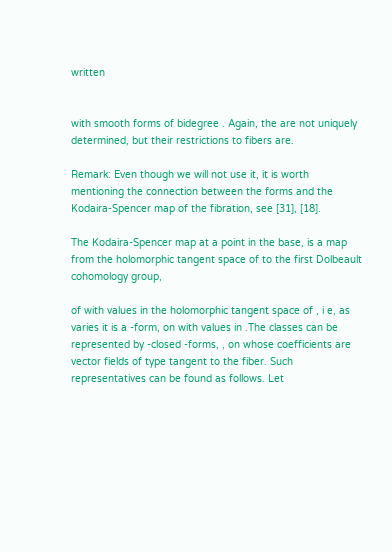written


with smooth forms of bidegree . Again, the are not uniquely determined, but their restrictions to fibers are.

Remark: Even though we will not use it, it is worth mentioning the connection between the forms and the Kodaira-Spencer map of the fibration, see [31], [18].

The Kodaira-Spencer map at a point in the base, is a map from the holomorphic tangent space of to the first Dolbeault cohomology group,

of with values in the holomorphic tangent space of , i e, as varies it is a -form, on with values in .The classes can be represented by -closed -forms, , on whose coefficients are vector fields of type tangent to the fiber. Such representatives can be found as follows. Let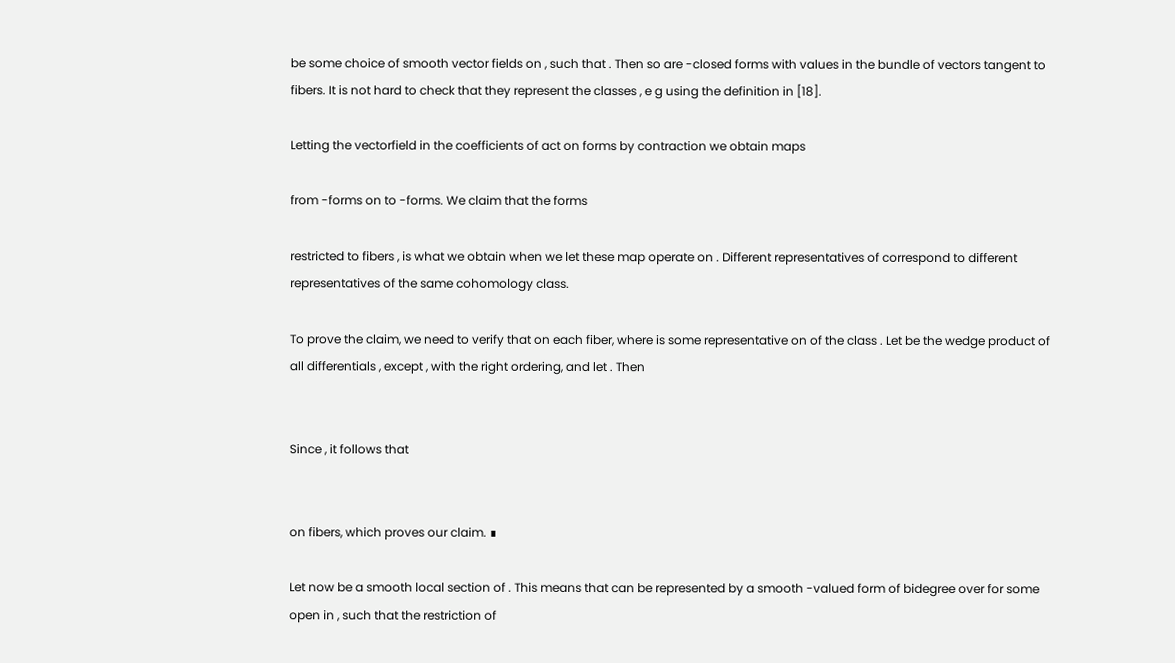be some choice of smooth vector fields on , such that . Then so are -closed forms with values in the bundle of vectors tangent to fibers. It is not hard to check that they represent the classes , e g using the definition in [18].

Letting the vectorfield in the coefficients of act on forms by contraction we obtain maps

from -forms on to -forms. We claim that the forms

restricted to fibers , is what we obtain when we let these map operate on . Different representatives of correspond to different representatives of the same cohomology class.

To prove the claim, we need to verify that on each fiber, where is some representative on of the class . Let be the wedge product of all differentials , except , with the right ordering, and let . Then


Since , it follows that


on fibers, which proves our claim. ∎

Let now be a smooth local section of . This means that can be represented by a smooth -valued form of bidegree over for some open in , such that the restriction of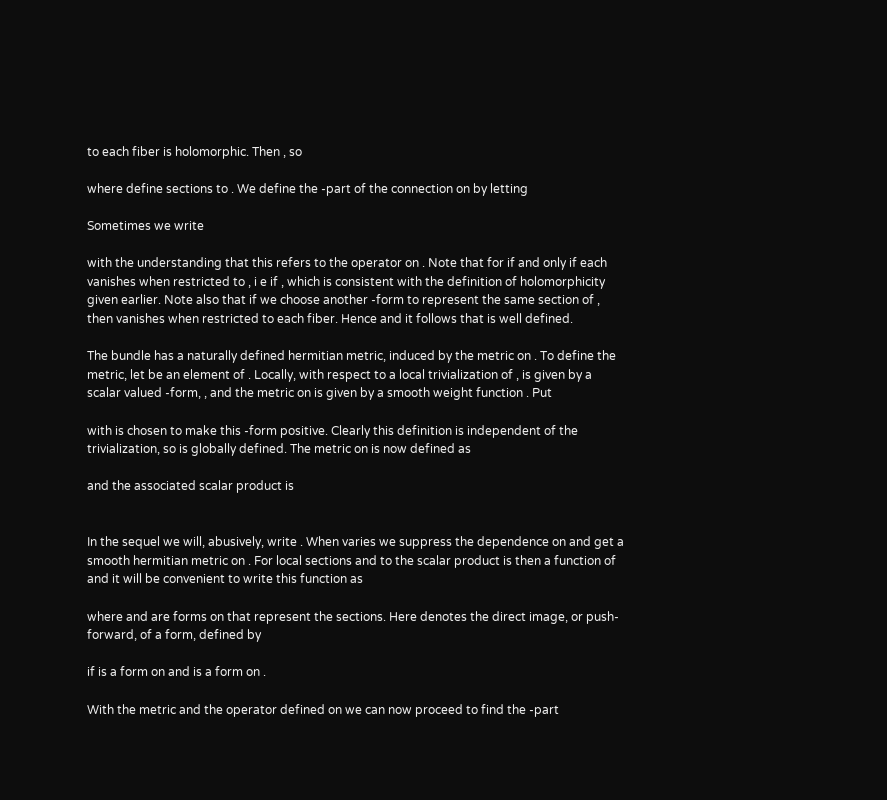to each fiber is holomorphic. Then , so

where define sections to . We define the -part of the connection on by letting

Sometimes we write

with the understanding that this refers to the operator on . Note that for if and only if each vanishes when restricted to , i e if , which is consistent with the definition of holomorphicity given earlier. Note also that if we choose another -form to represent the same section of , then vanishes when restricted to each fiber. Hence and it follows that is well defined.

The bundle has a naturally defined hermitian metric, induced by the metric on . To define the metric, let be an element of . Locally, with respect to a local trivialization of , is given by a scalar valued -form, , and the metric on is given by a smooth weight function . Put

with is chosen to make this -form positive. Clearly this definition is independent of the trivialization, so is globally defined. The metric on is now defined as

and the associated scalar product is


In the sequel we will, abusively, write . When varies we suppress the dependence on and get a smooth hermitian metric on . For local sections and to the scalar product is then a function of and it will be convenient to write this function as

where and are forms on that represent the sections. Here denotes the direct image, or push-forward, of a form, defined by

if is a form on and is a form on .

With the metric and the operator defined on we can now proceed to find the -part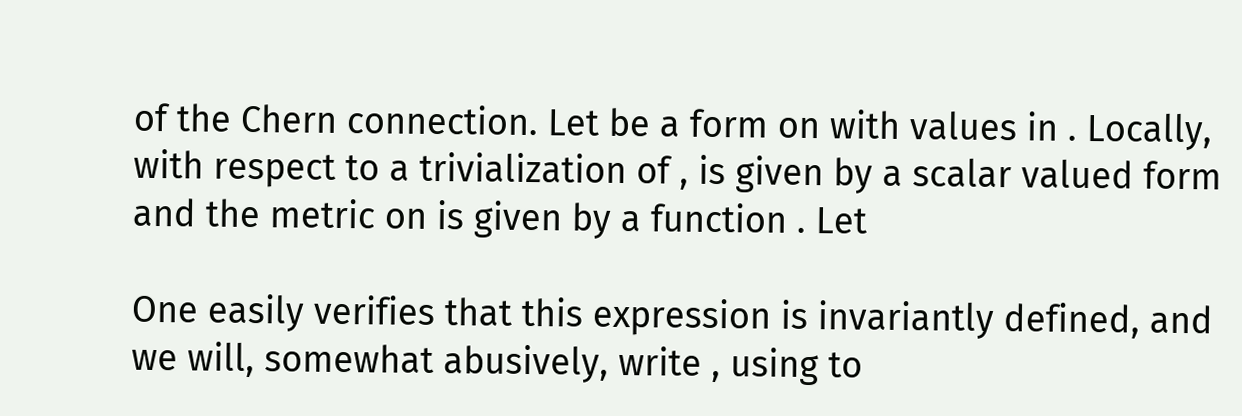of the Chern connection. Let be a form on with values in . Locally, with respect to a trivialization of , is given by a scalar valued form and the metric on is given by a function . Let

One easily verifies that this expression is invariantly defined, and we will, somewhat abusively, write , using to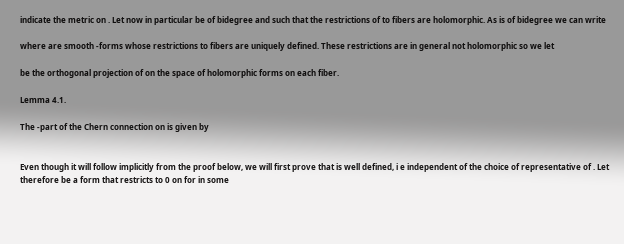indicate the metric on . Let now in particular be of bidegree and such that the restrictions of to fibers are holomorphic. As is of bidegree we can write

where are smooth -forms whose restrictions to fibers are uniquely defined. These restrictions are in general not holomorphic so we let

be the orthogonal projection of on the space of holomorphic forms on each fiber.

Lemma 4.1.

The -part of the Chern connection on is given by


Even though it will follow implicitly from the proof below, we will first prove that is well defined, i e independent of the choice of representative of . Let therefore be a form that restricts to 0 on for in some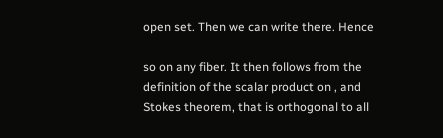open set. Then we can write there. Hence

so on any fiber. It then follows from the definition of the scalar product on , and Stokes theorem, that is orthogonal to all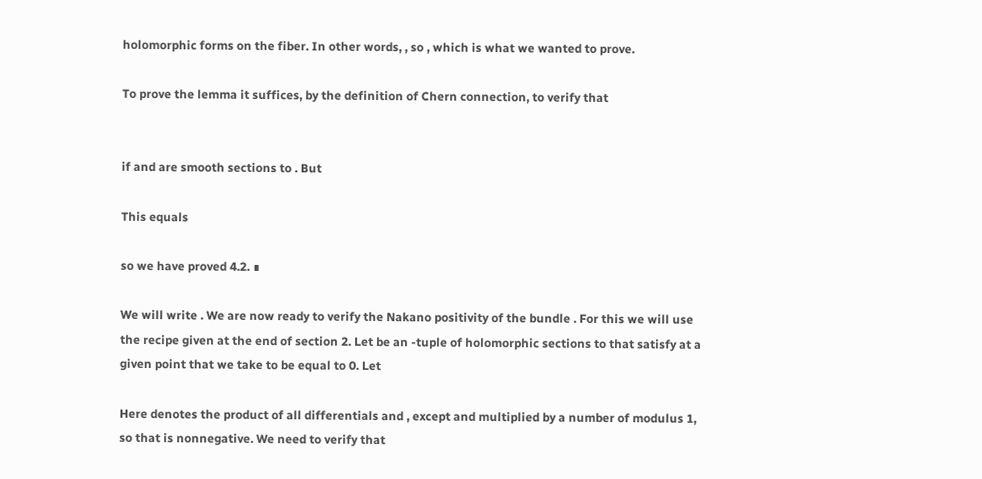holomorphic forms on the fiber. In other words, , so , which is what we wanted to prove.

To prove the lemma it suffices, by the definition of Chern connection, to verify that


if and are smooth sections to . But

This equals

so we have proved 4.2. ∎

We will write . We are now ready to verify the Nakano positivity of the bundle . For this we will use the recipe given at the end of section 2. Let be an -tuple of holomorphic sections to that satisfy at a given point that we take to be equal to 0. Let

Here denotes the product of all differentials and , except and multiplied by a number of modulus 1, so that is nonnegative. We need to verify that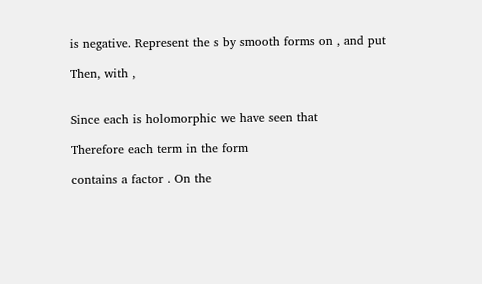is negative. Represent the s by smooth forms on , and put

Then, with ,


Since each is holomorphic we have seen that

Therefore each term in the form

contains a factor . On the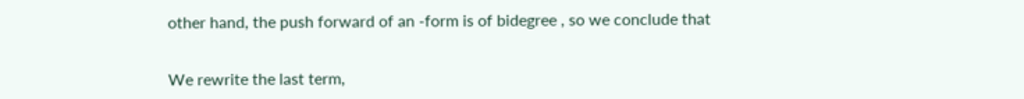other hand, the push forward of an -form is of bidegree , so we conclude that


We rewrite the last term,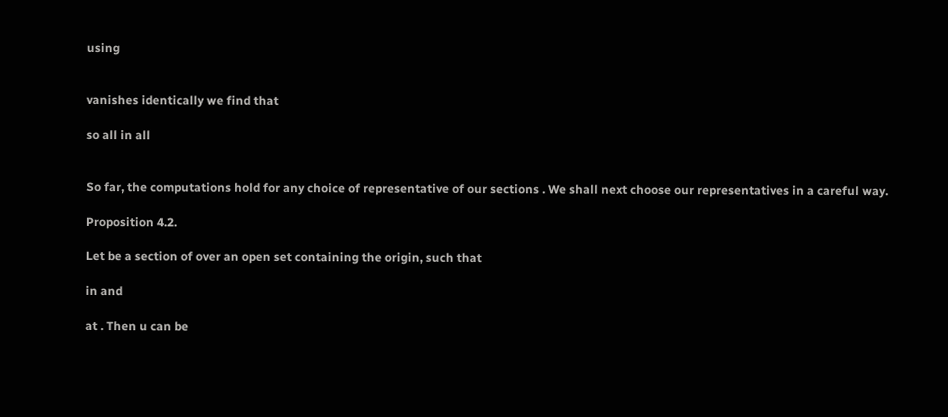using


vanishes identically we find that

so all in all


So far, the computations hold for any choice of representative of our sections . We shall next choose our representatives in a careful way.

Proposition 4.2.

Let be a section of over an open set containing the origin, such that

in and

at . Then u can be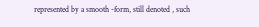represented by a smooth -form, still denoted , such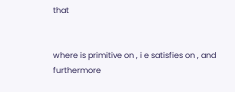that


where is primitive on , i e satisfies on , and furthermore